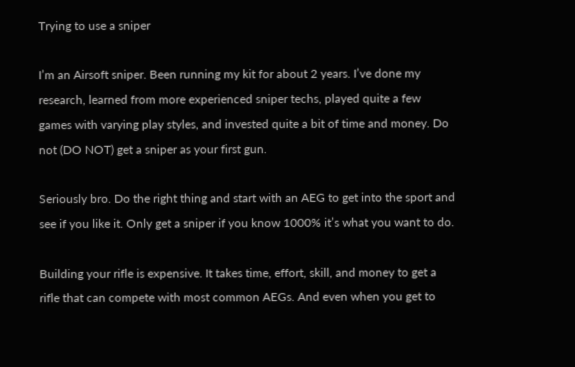Trying to use a sniper

I’m an Airsoft sniper. Been running my kit for about 2 years. I’ve done my research, learned from more experienced sniper techs, played quite a few games with varying play styles, and invested quite a bit of time and money. Do not (DO NOT) get a sniper as your first gun.

Seriously bro. Do the right thing and start with an AEG to get into the sport and see if you like it. Only get a sniper if you know 1000% it’s what you want to do.

Building your rifle is expensive. It takes time, effort, skill, and money to get a rifle that can compete with most common AEGs. And even when you get to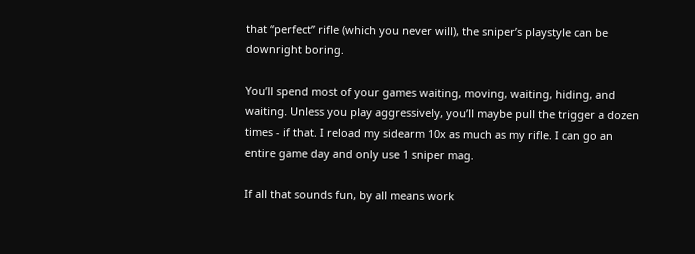that “perfect” rifle (which you never will), the sniper’s playstyle can be downright boring.

You’ll spend most of your games waiting, moving, waiting, hiding, and waiting. Unless you play aggressively, you’ll maybe pull the trigger a dozen times - if that. I reload my sidearm 10x as much as my rifle. I can go an entire game day and only use 1 sniper mag.

If all that sounds fun, by all means work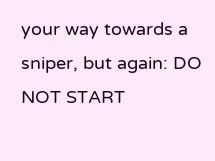your way towards a sniper, but again: DO NOT START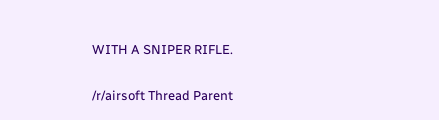WITH A SNIPER RIFLE.

/r/airsoft Thread Parent